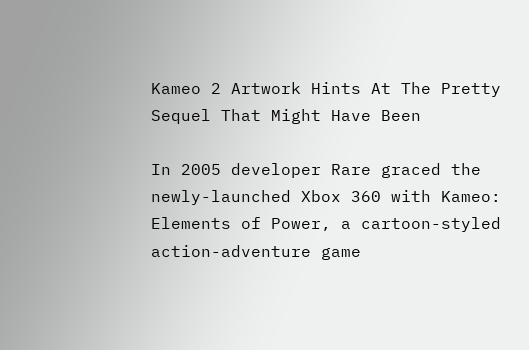Kameo 2 Artwork Hints At The Pretty Sequel That Might Have Been

In 2005 developer Rare graced the newly-launched Xbox 360 with Kameo: Elements of Power, a cartoon-styled action-adventure game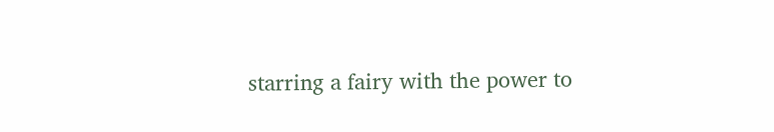starring a fairy with the power to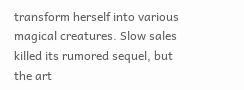transform herself into various magical creatures. Slow sales killed its rumored sequel, but the art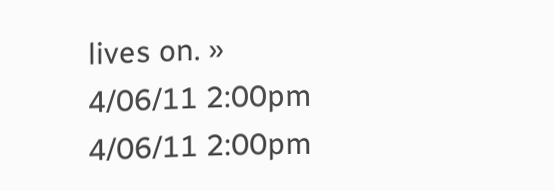lives on. » 4/06/11 2:00pm 4/06/11 2:00pm